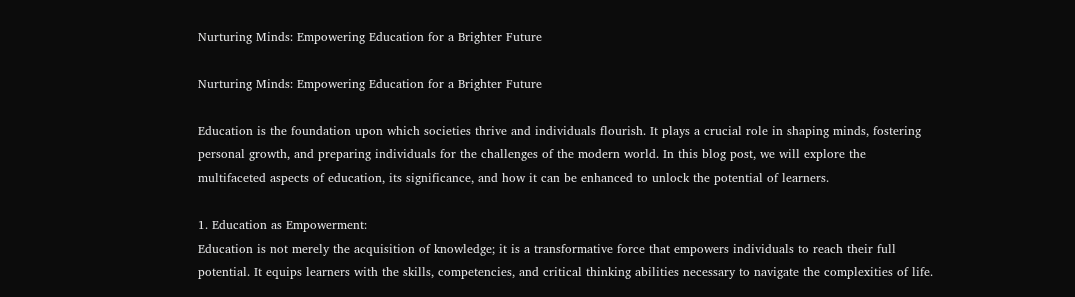Nurturing Minds: Empowering Education for a Brighter Future

Nurturing Minds: Empowering Education for a Brighter Future

Education is the foundation upon which societies thrive and individuals flourish. It plays a crucial role in shaping minds, fostering personal growth, and preparing individuals for the challenges of the modern world. In this blog post, we will explore the multifaceted aspects of education, its significance, and how it can be enhanced to unlock the potential of learners.

1. Education as Empowerment:
Education is not merely the acquisition of knowledge; it is a transformative force that empowers individuals to reach their full potential. It equips learners with the skills, competencies, and critical thinking abilities necessary to navigate the complexities of life.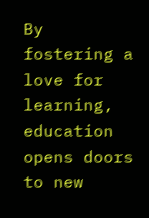By fostering a love for learning, education opens doors to new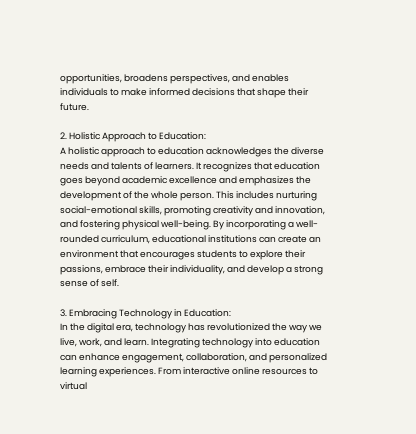opportunities, broadens perspectives, and enables individuals to make informed decisions that shape their future.

2. Holistic Approach to Education:
A holistic approach to education acknowledges the diverse needs and talents of learners. It recognizes that education goes beyond academic excellence and emphasizes the development of the whole person. This includes nurturing social-emotional skills, promoting creativity and innovation, and fostering physical well-being. By incorporating a well-rounded curriculum, educational institutions can create an environment that encourages students to explore their passions, embrace their individuality, and develop a strong sense of self.

3. Embracing Technology in Education:
In the digital era, technology has revolutionized the way we live, work, and learn. Integrating technology into education can enhance engagement, collaboration, and personalized learning experiences. From interactive online resources to virtual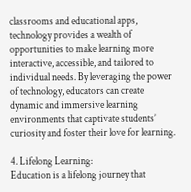classrooms and educational apps, technology provides a wealth of opportunities to make learning more interactive, accessible, and tailored to individual needs. By leveraging the power of technology, educators can create dynamic and immersive learning environments that captivate students’ curiosity and foster their love for learning.

4. Lifelong Learning:
Education is a lifelong journey that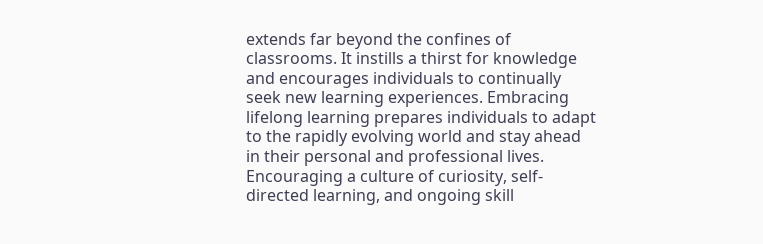extends far beyond the confines of classrooms. It instills a thirst for knowledge and encourages individuals to continually seek new learning experiences. Embracing lifelong learning prepares individuals to adapt to the rapidly evolving world and stay ahead in their personal and professional lives. Encouraging a culture of curiosity, self-directed learning, and ongoing skill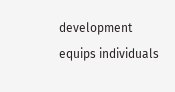development equips individuals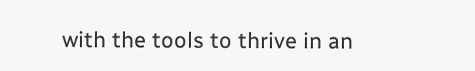with the tools to thrive in an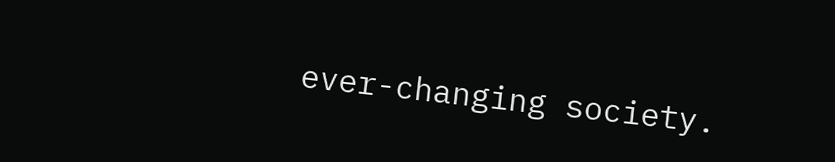ever-changing society.